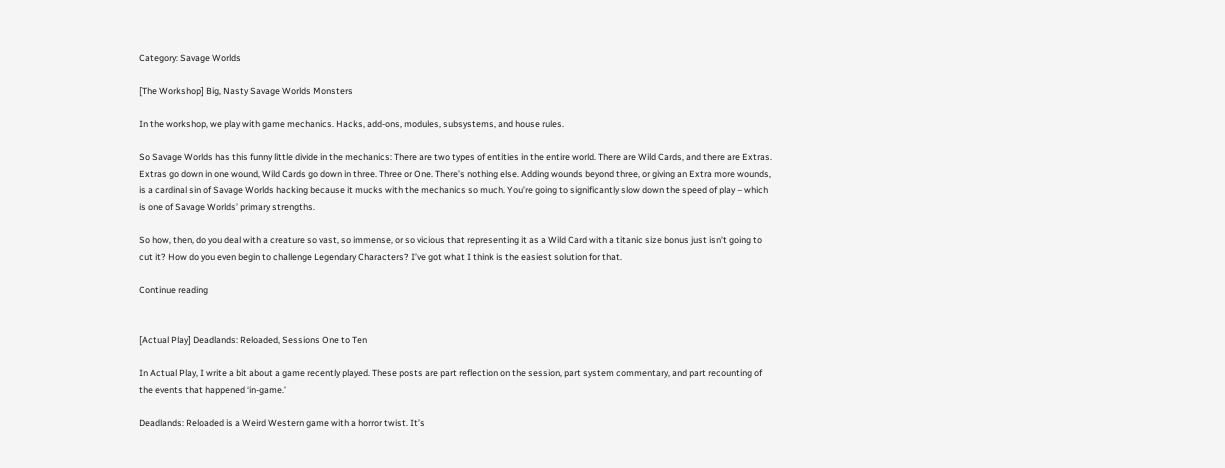Category: Savage Worlds

[The Workshop] Big, Nasty Savage Worlds Monsters

In the workshop, we play with game mechanics. Hacks, add-ons, modules, subsystems, and house rules.

So Savage Worlds has this funny little divide in the mechanics: There are two types of entities in the entire world. There are Wild Cards, and there are Extras. Extras go down in one wound, Wild Cards go down in three. Three or One. There’s nothing else. Adding wounds beyond three, or giving an Extra more wounds, is a cardinal sin of Savage Worlds hacking because it mucks with the mechanics so much. You’re going to significantly slow down the speed of play – which is one of Savage Worlds’ primary strengths.

So how, then, do you deal with a creature so vast, so immense, or so vicious that representing it as a Wild Card with a titanic size bonus just isn’t going to cut it? How do you even begin to challenge Legendary Characters? I’ve got what I think is the easiest solution for that.

Continue reading


[Actual Play] Deadlands: Reloaded, Sessions One to Ten

In Actual Play, I write a bit about a game recently played. These posts are part reflection on the session, part system commentary, and part recounting of the events that happened ‘in-game.’

Deadlands: Reloaded is a Weird Western game with a horror twist. It’s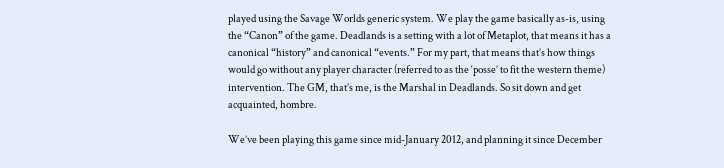played using the Savage Worlds generic system. We play the game basically as-is, using the “Canon” of the game. Deadlands is a setting with a lot of Metaplot, that means it has a canonical “history” and canonical “events.” For my part, that means that’s how things would go without any player character (referred to as the ‘posse’ to fit the western theme) intervention. The GM, that’s me, is the Marshal in Deadlands. So sit down and get acquainted, hombre.

We’ve been playing this game since mid-January 2012, and planning it since December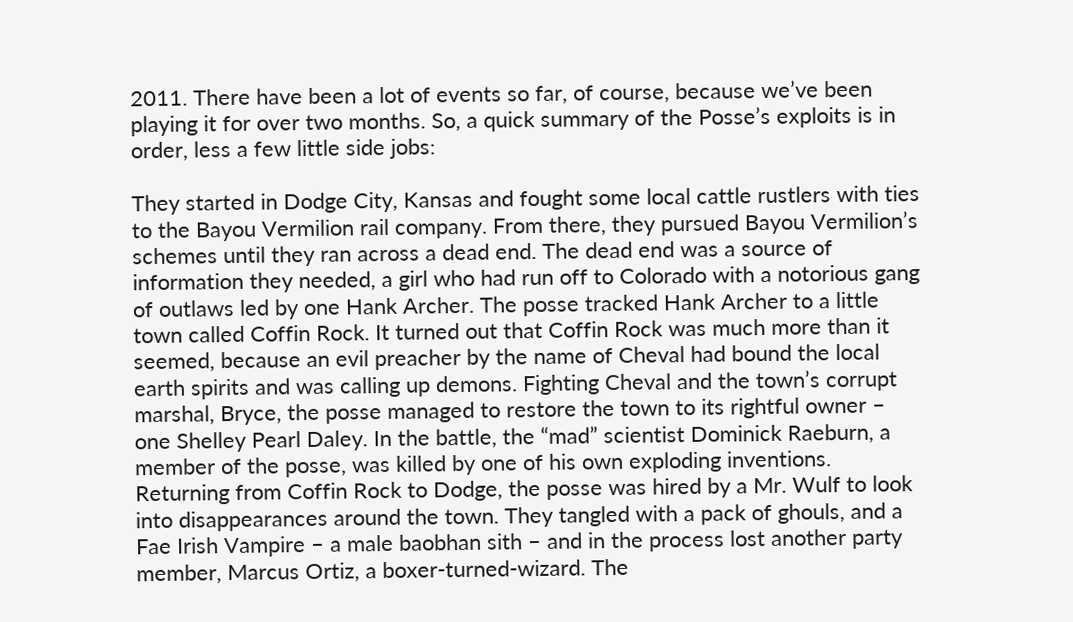2011. There have been a lot of events so far, of course, because we’ve been playing it for over two months. So, a quick summary of the Posse’s exploits is in order, less a few little side jobs:

They started in Dodge City, Kansas and fought some local cattle rustlers with ties to the Bayou Vermilion rail company. From there, they pursued Bayou Vermilion’s schemes until they ran across a dead end. The dead end was a source of information they needed, a girl who had run off to Colorado with a notorious gang of outlaws led by one Hank Archer. The posse tracked Hank Archer to a little town called Coffin Rock. It turned out that Coffin Rock was much more than it seemed, because an evil preacher by the name of Cheval had bound the local earth spirits and was calling up demons. Fighting Cheval and the town’s corrupt marshal, Bryce, the posse managed to restore the town to its rightful owner – one Shelley Pearl Daley. In the battle, the “mad” scientist Dominick Raeburn, a member of the posse, was killed by one of his own exploding inventions. Returning from Coffin Rock to Dodge, the posse was hired by a Mr. Wulf to look into disappearances around the town. They tangled with a pack of ghouls, and a Fae Irish Vampire – a male baobhan sith – and in the process lost another party member, Marcus Ortiz, a boxer-turned-wizard. The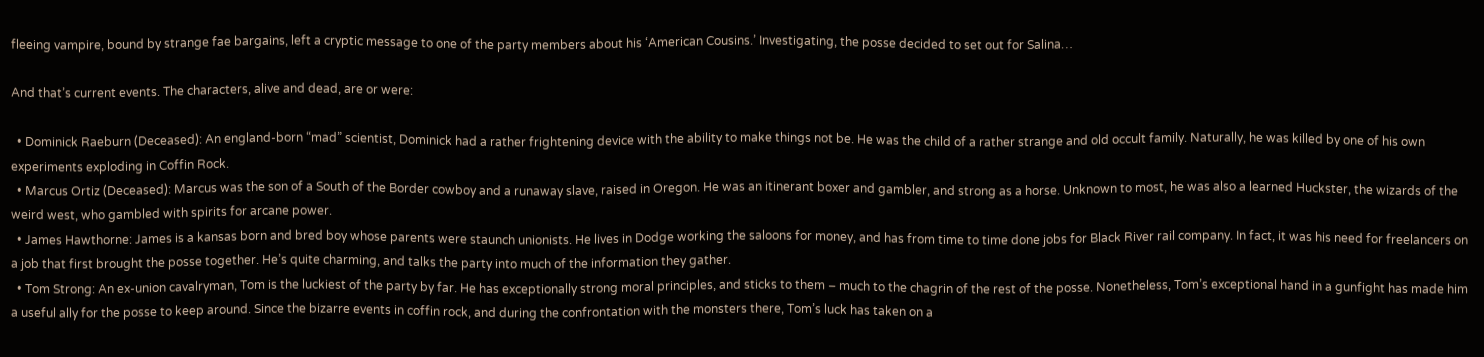fleeing vampire, bound by strange fae bargains, left a cryptic message to one of the party members about his ‘American Cousins.’ Investigating, the posse decided to set out for Salina…

And that’s current events. The characters, alive and dead, are or were:

  • Dominick Raeburn (Deceased): An england-born “mad” scientist, Dominick had a rather frightening device with the ability to make things not be. He was the child of a rather strange and old occult family. Naturally, he was killed by one of his own experiments exploding in Coffin Rock.
  • Marcus Ortiz (Deceased): Marcus was the son of a South of the Border cowboy and a runaway slave, raised in Oregon. He was an itinerant boxer and gambler, and strong as a horse. Unknown to most, he was also a learned Huckster, the wizards of the weird west, who gambled with spirits for arcane power.
  • James Hawthorne: James is a kansas born and bred boy whose parents were staunch unionists. He lives in Dodge working the saloons for money, and has from time to time done jobs for Black River rail company. In fact, it was his need for freelancers on a job that first brought the posse together. He’s quite charming, and talks the party into much of the information they gather.
  • Tom Strong: An ex-union cavalryman, Tom is the luckiest of the party by far. He has exceptionally strong moral principles, and sticks to them – much to the chagrin of the rest of the posse. Nonetheless, Tom’s exceptional hand in a gunfight has made him a useful ally for the posse to keep around. Since the bizarre events in coffin rock, and during the confrontation with the monsters there, Tom’s luck has taken on a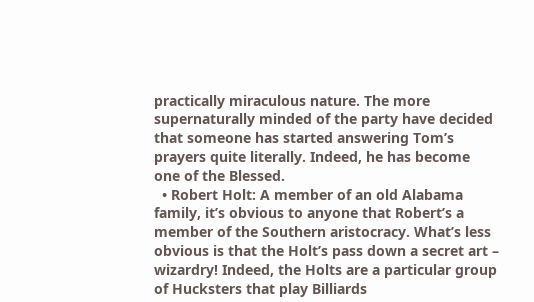practically miraculous nature. The more supernaturally minded of the party have decided that someone has started answering Tom’s prayers quite literally. Indeed, he has become one of the Blessed.
  • Robert Holt: A member of an old Alabama family, it’s obvious to anyone that Robert’s a member of the Southern aristocracy. What’s less obvious is that the Holt’s pass down a secret art – wizardry! Indeed, the Holts are a particular group of Hucksters that play Billiards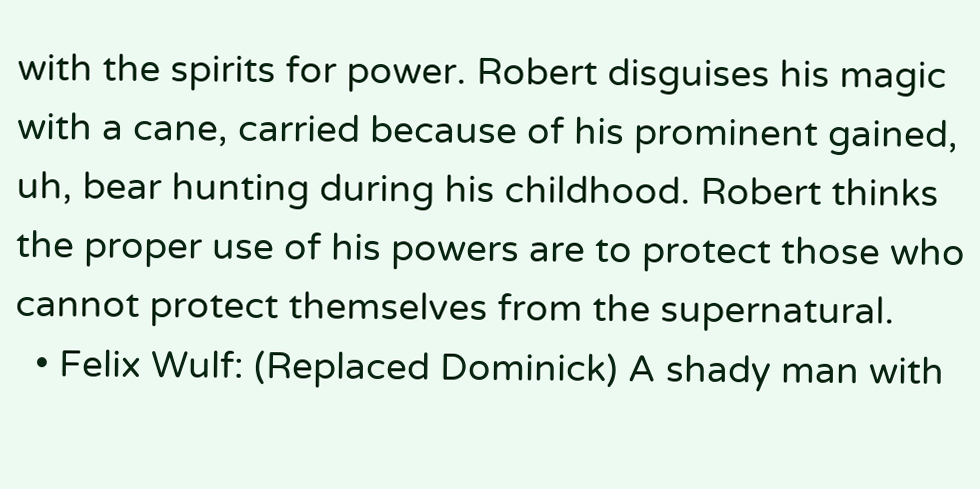with the spirits for power. Robert disguises his magic with a cane, carried because of his prominent gained, uh, bear hunting during his childhood. Robert thinks the proper use of his powers are to protect those who cannot protect themselves from the supernatural.
  • Felix Wulf: (Replaced Dominick) A shady man with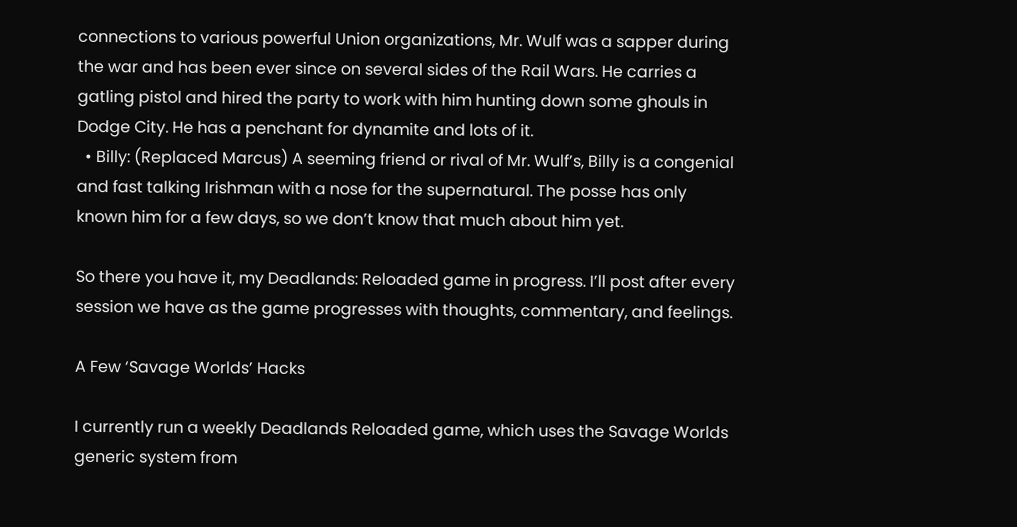connections to various powerful Union organizations, Mr. Wulf was a sapper during the war and has been ever since on several sides of the Rail Wars. He carries a gatling pistol and hired the party to work with him hunting down some ghouls in Dodge City. He has a penchant for dynamite and lots of it.
  • Billy: (Replaced Marcus) A seeming friend or rival of Mr. Wulf’s, Billy is a congenial and fast talking Irishman with a nose for the supernatural. The posse has only known him for a few days, so we don’t know that much about him yet.

So there you have it, my Deadlands: Reloaded game in progress. I’ll post after every session we have as the game progresses with thoughts, commentary, and feelings.

A Few ‘Savage Worlds’ Hacks

I currently run a weekly Deadlands Reloaded game, which uses the Savage Worlds generic system from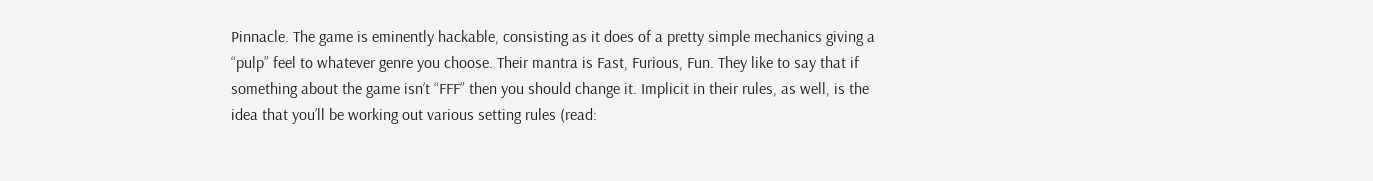Pinnacle. The game is eminently hackable, consisting as it does of a pretty simple mechanics giving a “pulp” feel to whatever genre you choose. Their mantra is Fast, Furious, Fun. They like to say that if something about the game isn’t “FFF” then you should change it. Implicit in their rules, as well, is the idea that you’ll be working out various setting rules (read: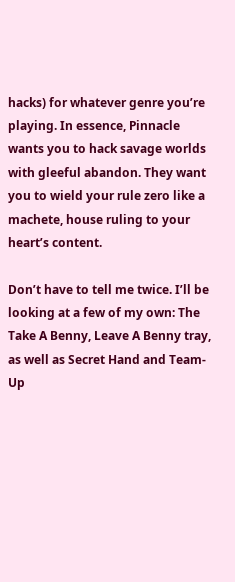hacks) for whatever genre you’re playing. In essence, Pinnacle wants you to hack savage worlds with gleeful abandon. They want you to wield your rule zero like a machete, house ruling to your heart’s content.

Don’t have to tell me twice. I’ll be looking at a few of my own: The Take A Benny, Leave A Benny tray, as well as Secret Hand and Team-Up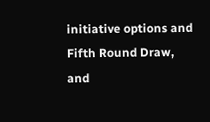initiative options and Fifth Round Draw, and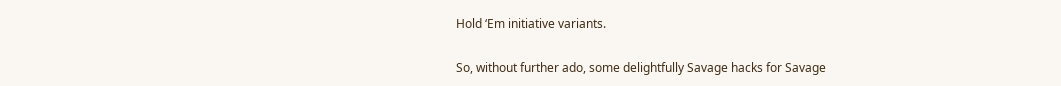Hold ‘Em initiative variants.

So, without further ado, some delightfully Savage hacks for Savage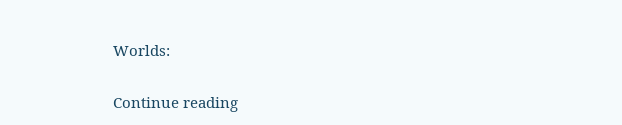Worlds:

Continue reading